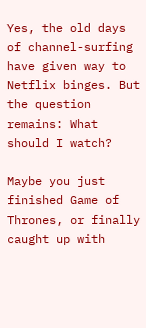Yes, the old days of channel-surfing have given way to Netflix binges. But the question remains: What should I watch?

Maybe you just finished Game of Thrones, or finally caught up with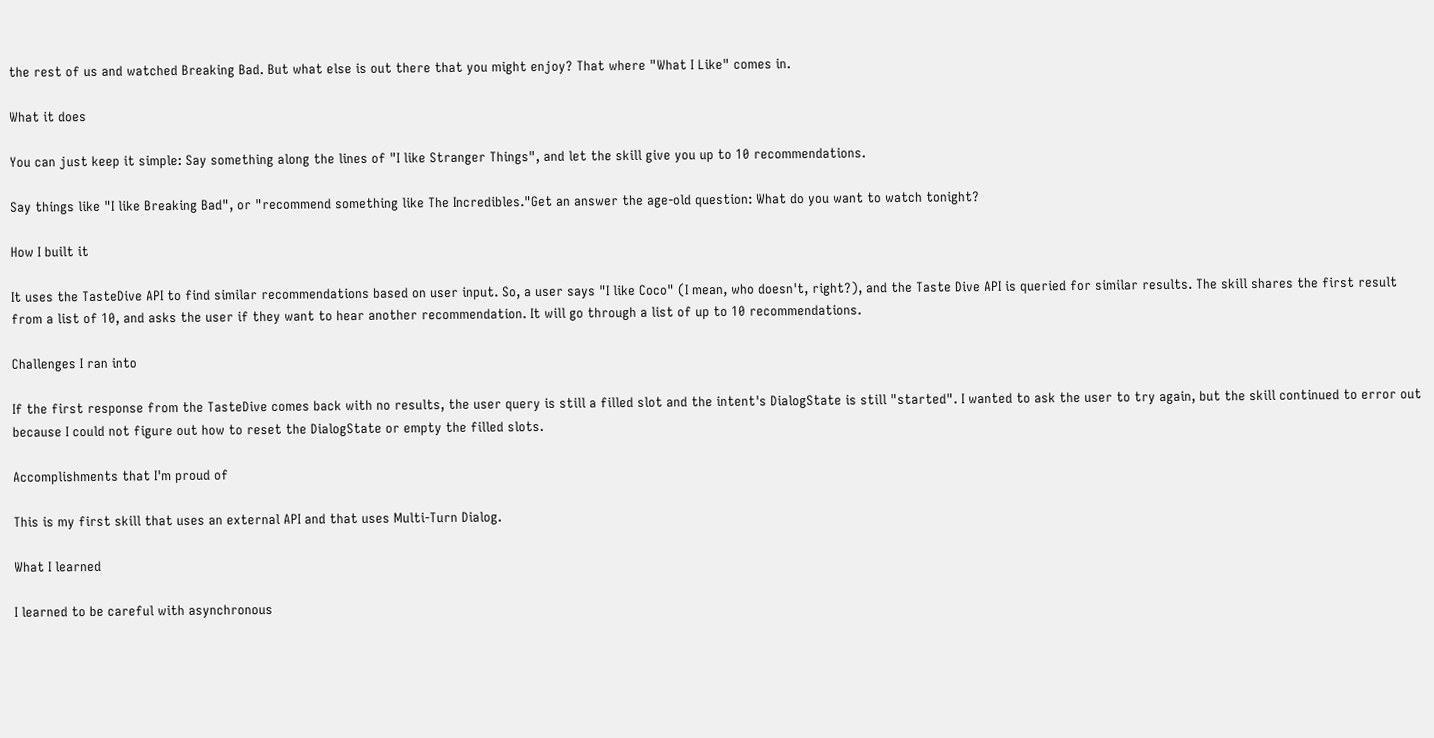the rest of us and watched Breaking Bad. But what else is out there that you might enjoy? That where "What I Like" comes in.

What it does

You can just keep it simple: Say something along the lines of "I like Stranger Things", and let the skill give you up to 10 recommendations.

Say things like "I like Breaking Bad", or "recommend something like The Incredibles."Get an answer the age-old question: What do you want to watch tonight?

How I built it

It uses the TasteDive API to find similar recommendations based on user input. So, a user says "I like Coco" (I mean, who doesn't, right?), and the Taste Dive API is queried for similar results. The skill shares the first result from a list of 10, and asks the user if they want to hear another recommendation. It will go through a list of up to 10 recommendations.

Challenges I ran into

If the first response from the TasteDive comes back with no results, the user query is still a filled slot and the intent's DialogState is still "started". I wanted to ask the user to try again, but the skill continued to error out because I could not figure out how to reset the DialogState or empty the filled slots.

Accomplishments that I'm proud of

This is my first skill that uses an external API and that uses Multi-Turn Dialog.

What I learned

I learned to be careful with asynchronous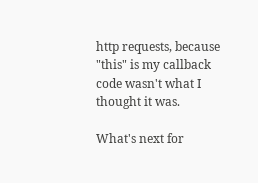http requests, because "this" is my callback code wasn't what I thought it was.

What's next for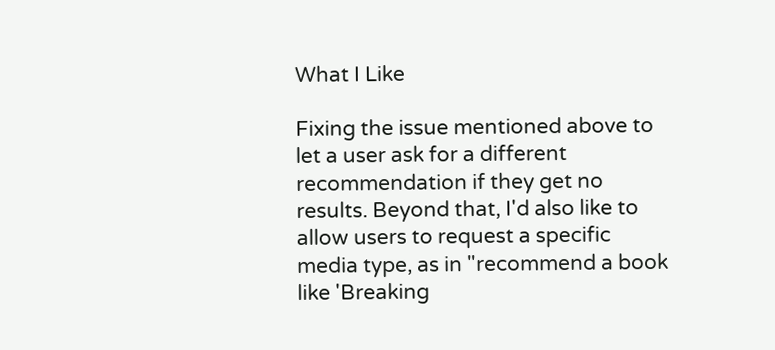What I Like

Fixing the issue mentioned above to let a user ask for a different recommendation if they get no results. Beyond that, I'd also like to allow users to request a specific media type, as in "recommend a book like 'Breaking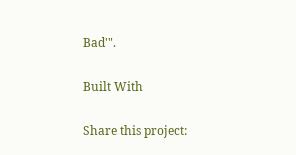Bad'".

Built With

Share this project: